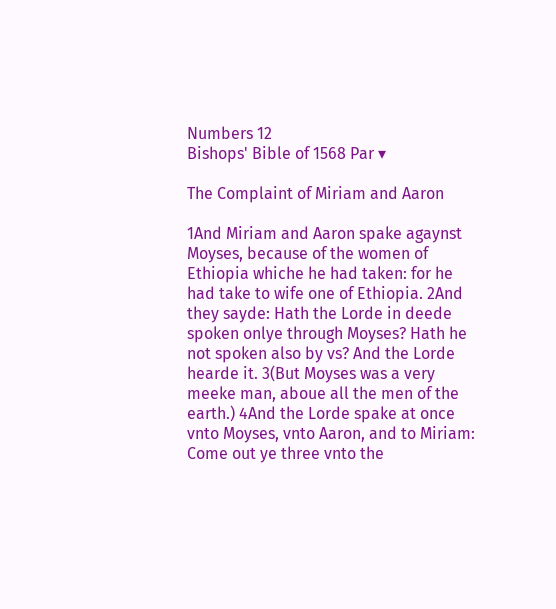Numbers 12
Bishops' Bible of 1568 Par ▾

The Complaint of Miriam and Aaron

1And Miriam and Aaron spake agaynst Moyses, because of the women of Ethiopia whiche he had taken: for he had take to wife one of Ethiopia. 2And they sayde: Hath the Lorde in deede spoken onlye through Moyses? Hath he not spoken also by vs? And the Lorde hearde it. 3(But Moyses was a very meeke man, aboue all the men of the earth.) 4And the Lorde spake at once vnto Moyses, vnto Aaron, and to Miriam: Come out ye three vnto the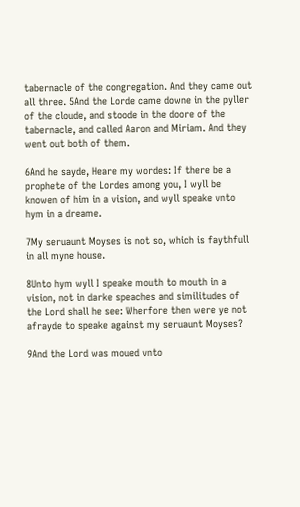tabernacle of the congregation. And they came out all three. 5And the Lorde came downe in the pyller of the cloude, and stoode in the doore of the tabernacle, and called Aaron and Miriam. And they went out both of them.

6And he sayde, Heare my wordes: If there be a prophete of the Lordes among you, I wyll be knowen of him in a vision, and wyll speake vnto hym in a dreame.

7My seruaunt Moyses is not so, which is faythfull in all myne house.

8Unto hym wyll I speake mouth to mouth in a vision, not in darke speaches and similitudes of the Lord shall he see: Wherfore then were ye not afrayde to speake against my seruaunt Moyses?

9And the Lord was moued vnto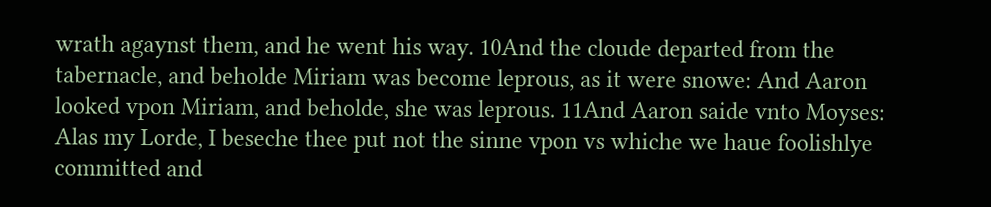wrath agaynst them, and he went his way. 10And the cloude departed from the tabernacle, and beholde Miriam was become leprous, as it were snowe: And Aaron looked vpon Miriam, and beholde, she was leprous. 11And Aaron saide vnto Moyses: Alas my Lorde, I beseche thee put not the sinne vpon vs whiche we haue foolishlye committed and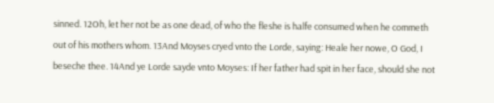sinned. 12Oh, let her not be as one dead, of who the fleshe is halfe consumed when he commeth out of his mothers whom. 13And Moyses cryed vnto the Lorde, saying: Heale her nowe, O God, I beseche thee. 14And ye Lorde sayde vnto Moyses: If her father had spit in her face, should she not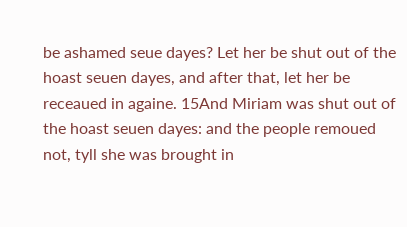be ashamed seue dayes? Let her be shut out of the hoast seuen dayes, and after that, let her be receaued in againe. 15And Miriam was shut out of the hoast seuen dayes: and the people remoued not, tyll she was brought in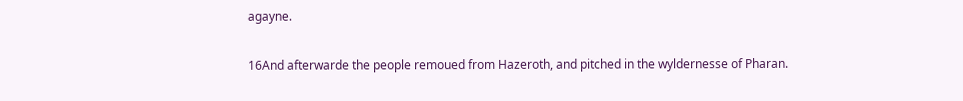agayne.

16And afterwarde the people remoued from Hazeroth, and pitched in the wyldernesse of Pharan.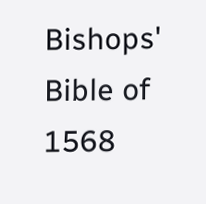Bishops' Bible of 1568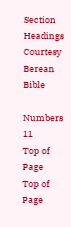Section Headings Courtesy Berean Bible

Numbers 11
Top of Page
Top of Page